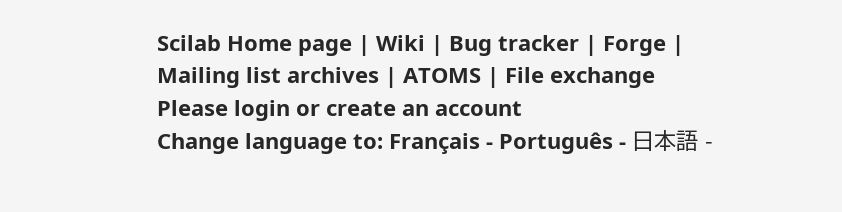Scilab Home page | Wiki | Bug tracker | Forge | Mailing list archives | ATOMS | File exchange
Please login or create an account
Change language to: Français - Português - 日本語 -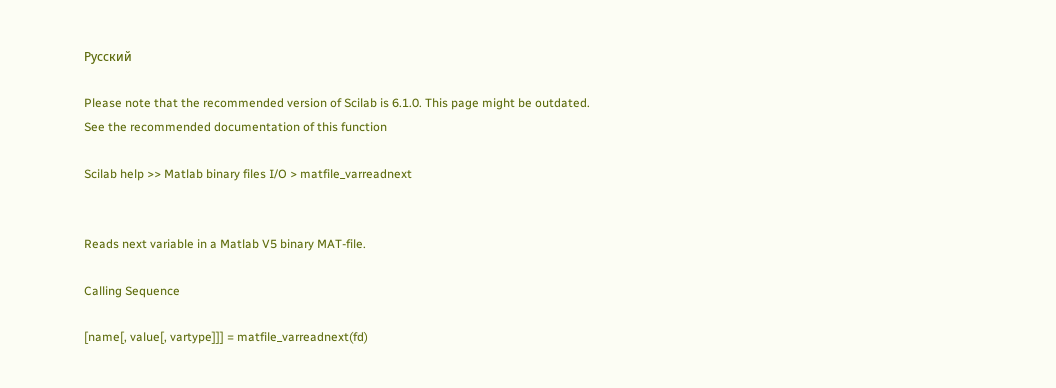Русский

Please note that the recommended version of Scilab is 6.1.0. This page might be outdated.
See the recommended documentation of this function

Scilab help >> Matlab binary files I/O > matfile_varreadnext


Reads next variable in a Matlab V5 binary MAT-file.

Calling Sequence

[name[, value[, vartype]]] = matfile_varreadnext(fd)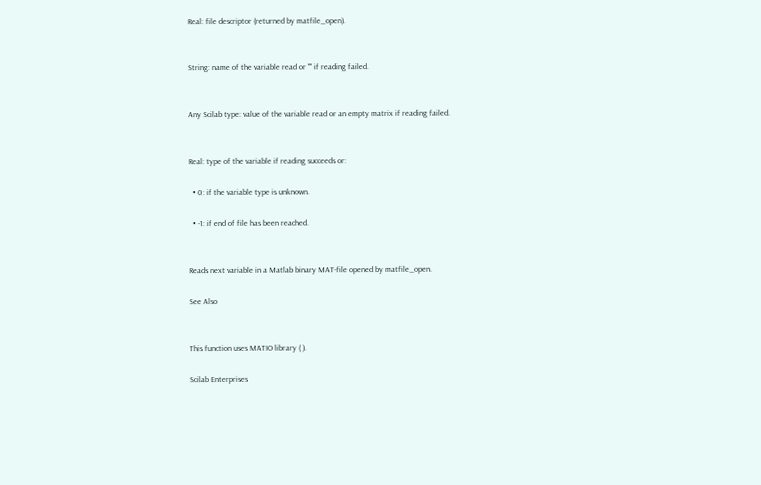Real: file descriptor (returned by matfile_open).


String: name of the variable read or "" if reading failed.


Any Scilab type: value of the variable read or an empty matrix if reading failed.


Real: type of the variable if reading succeeds or:

  • 0: if the variable type is unknown.

  • -1: if end of file has been reached.


Reads next variable in a Matlab binary MAT-file opened by matfile_open.

See Also


This function uses MATIO library ( ).

Scilab Enterprises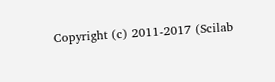Copyright (c) 2011-2017 (Scilab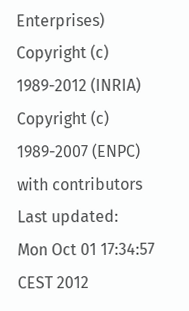Enterprises)
Copyright (c) 1989-2012 (INRIA)
Copyright (c) 1989-2007 (ENPC)
with contributors
Last updated:
Mon Oct 01 17:34:57 CEST 2012